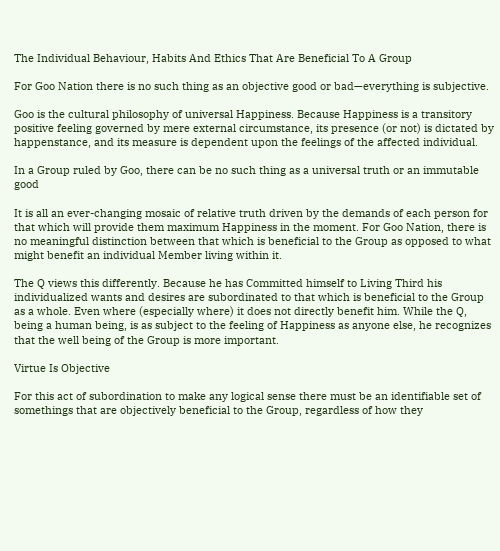The Individual Behaviour, Habits And Ethics That Are Beneficial To A Group

For Goo Nation there is no such thing as an objective good or bad—everything is subjective.

Goo is the cultural philosophy of universal Happiness. Because Happiness is a transitory positive feeling governed by mere external circumstance, its presence (or not) is dictated by happenstance, and its measure is dependent upon the feelings of the affected individual.

In a Group ruled by Goo, there can be no such thing as a universal truth or an immutable good

It is all an ever-changing mosaic of relative truth driven by the demands of each person for that which will provide them maximum Happiness in the moment. For Goo Nation, there is no meaningful distinction between that which is beneficial to the Group as opposed to what might benefit an individual Member living within it.

The Q views this differently. Because he has Committed himself to Living Third his individualized wants and desires are subordinated to that which is beneficial to the Group as a whole. Even where (especially where) it does not directly benefit him. While the Q, being a human being, is as subject to the feeling of Happiness as anyone else, he recognizes that the well being of the Group is more important.

Virtue Is Objective

For this act of subordination to make any logical sense there must be an identifiable set of somethings that are objectively beneficial to the Group, regardless of how they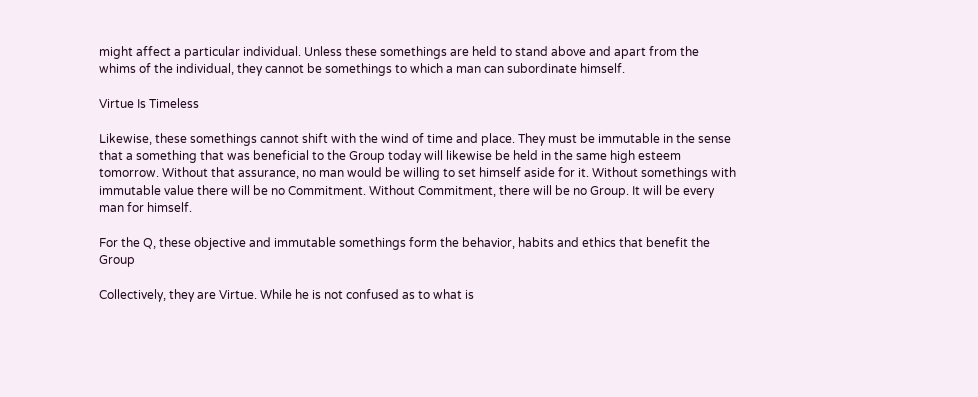might affect a particular individual. Unless these somethings are held to stand above and apart from the whims of the individual, they cannot be somethings to which a man can subordinate himself.

Virtue Is Timeless

Likewise, these somethings cannot shift with the wind of time and place. They must be immutable in the sense that a something that was beneficial to the Group today will likewise be held in the same high esteem tomorrow. Without that assurance, no man would be willing to set himself aside for it. Without somethings with immutable value there will be no Commitment. Without Commitment, there will be no Group. It will be every man for himself.

For the Q, these objective and immutable somethings form the behavior, habits and ethics that benefit the Group

Collectively, they are Virtue. While he is not confused as to what is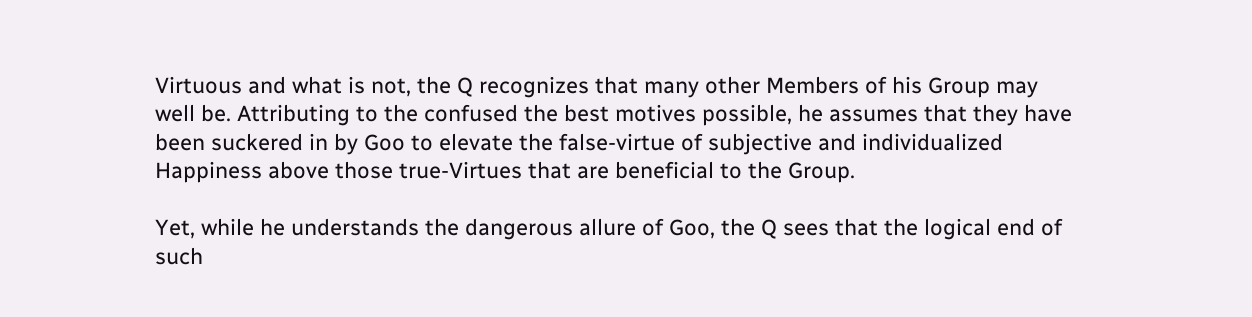Virtuous and what is not, the Q recognizes that many other Members of his Group may well be. Attributing to the confused the best motives possible, he assumes that they have been suckered in by Goo to elevate the false-virtue of subjective and individualized Happiness above those true-Virtues that are beneficial to the Group.

Yet, while he understands the dangerous allure of Goo, the Q sees that the logical end of such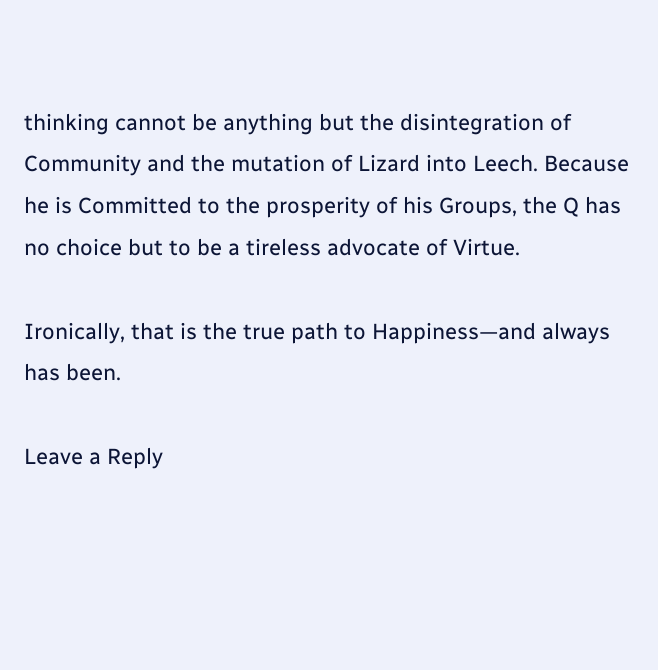thinking cannot be anything but the disintegration of Community and the mutation of Lizard into Leech. Because he is Committed to the prosperity of his Groups, the Q has no choice but to be a tireless advocate of Virtue.

Ironically, that is the true path to Happiness—and always has been.

Leave a Reply